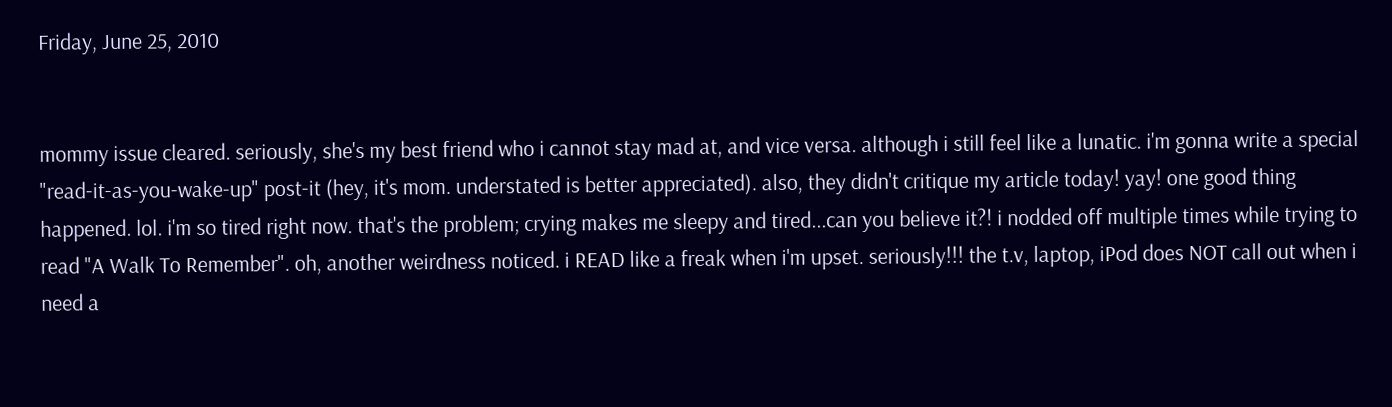Friday, June 25, 2010


mommy issue cleared. seriously, she's my best friend who i cannot stay mad at, and vice versa. although i still feel like a lunatic. i'm gonna write a special "read-it-as-you-wake-up" post-it (hey, it's mom. understated is better appreciated). also, they didn't critique my article today! yay! one good thing happened. lol. i'm so tired right now. that's the problem; crying makes me sleepy and tired...can you believe it?! i nodded off multiple times while trying to read "A Walk To Remember". oh, another weirdness noticed. i READ like a freak when i'm upset. seriously!!! the t.v, laptop, iPod does NOT call out when i need a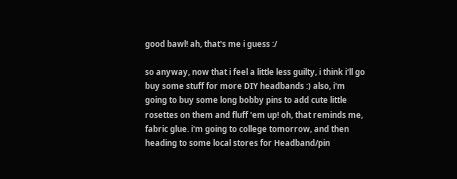good bawl! ah, that's me i guess :/

so anyway, now that i feel a little less guilty, i think i'll go buy some stuff for more DIY headbands :) also, i'm going to buy some long bobby pins to add cute little rosettes on them and fluff 'em up! oh, that reminds me, fabric glue. i'm going to college tomorrow, and then heading to some local stores for Headband/pin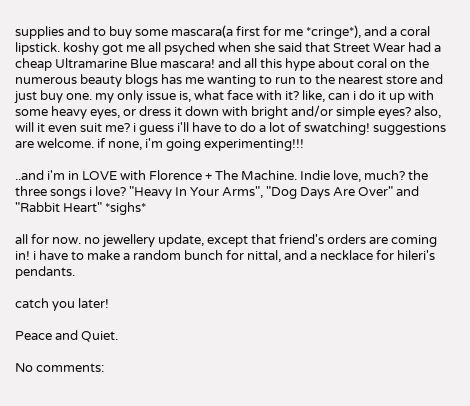supplies and to buy some mascara(a first for me *cringe*), and a coral lipstick. koshy got me all psyched when she said that Street Wear had a cheap Ultramarine Blue mascara! and all this hype about coral on the numerous beauty blogs has me wanting to run to the nearest store and just buy one. my only issue is, what face with it? like, can i do it up with some heavy eyes, or dress it down with bright and/or simple eyes? also, will it even suit me? i guess i'll have to do a lot of swatching! suggestions are welcome. if none, i'm going experimenting!!!

..and i'm in LOVE with Florence + The Machine. Indie love, much? the three songs i love? "Heavy In Your Arms", "Dog Days Are Over" and "Rabbit Heart" *sighs*

all for now. no jewellery update, except that friend's orders are coming in! i have to make a random bunch for nittal, and a necklace for hileri's pendants.

catch you later!

Peace and Quiet.

No comments: